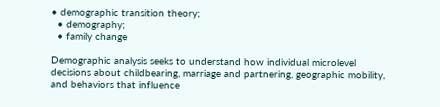• demographic transition theory;
  • demography;
  • family change

Demographic analysis seeks to understand how individual microlevel decisions about childbearing, marriage and partnering, geographic mobility, and behaviors that influence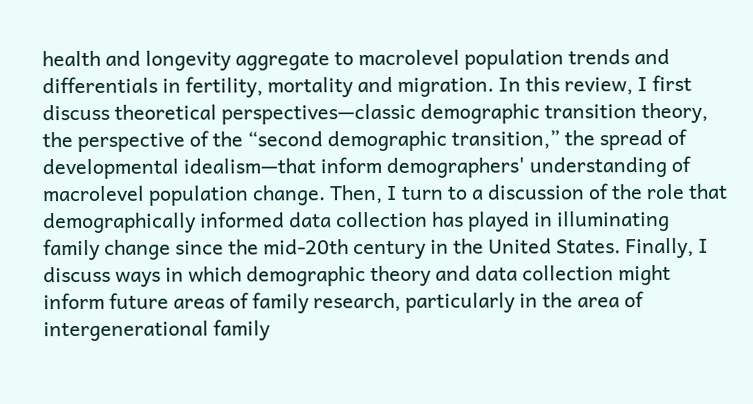health and longevity aggregate to macrolevel population trends and differentials in fertility, mortality and migration. In this review, I first discuss theoretical perspectives—classic demographic transition theory, the perspective of the “second demographic transition,” the spread of developmental idealism—that inform demographers' understanding of macrolevel population change. Then, I turn to a discussion of the role that demographically informed data collection has played in illuminating family change since the mid-20th century in the United States. Finally, I discuss ways in which demographic theory and data collection might inform future areas of family research, particularly in the area of intergenerational family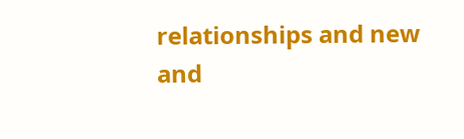relationships and new and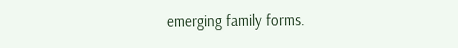emerging family forms.